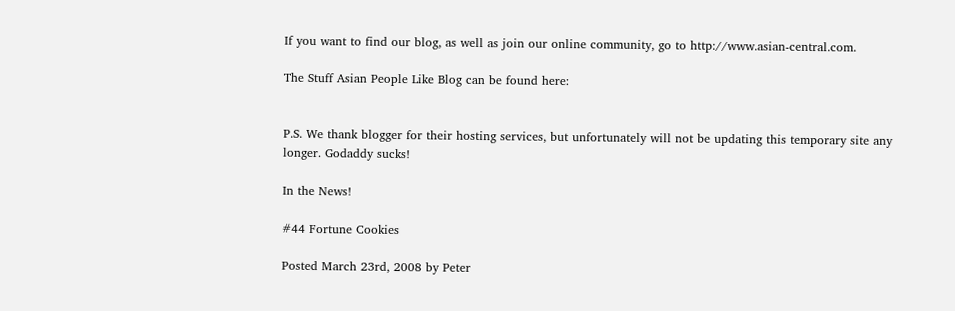If you want to find our blog, as well as join our online community, go to http://www.asian-central.com.

The Stuff Asian People Like Blog can be found here:


P.S. We thank blogger for their hosting services, but unfortunately will not be updating this temporary site any longer. Godaddy sucks!

In the News!

#44 Fortune Cookies

Posted March 23rd, 2008 by Peter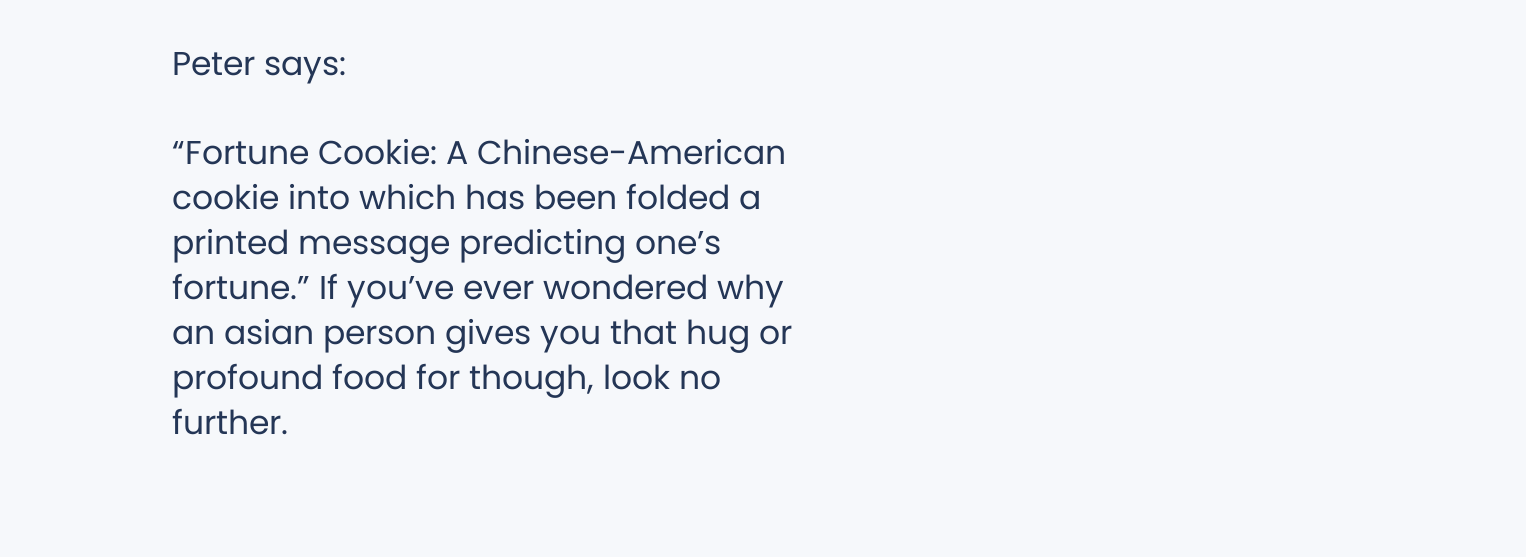Peter says:

“Fortune Cookie: A Chinese-American cookie into which has been folded a printed message predicting one’s fortune.” If you’ve ever wondered why an asian person gives you that hug or profound food for though, look no further.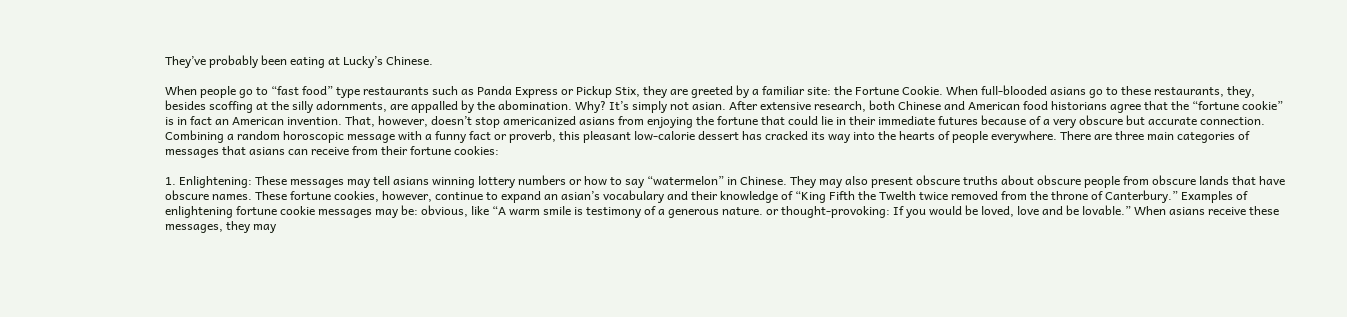They’ve probably been eating at Lucky’s Chinese.

When people go to “fast food” type restaurants such as Panda Express or Pickup Stix, they are greeted by a familiar site: the Fortune Cookie. When full-blooded asians go to these restaurants, they, besides scoffing at the silly adornments, are appalled by the abomination. Why? It’s simply not asian. After extensive research, both Chinese and American food historians agree that the “fortune cookie” is in fact an American invention. That, however, doesn’t stop americanized asians from enjoying the fortune that could lie in their immediate futures because of a very obscure but accurate connection. Combining a random horoscopic message with a funny fact or proverb, this pleasant low-calorie dessert has cracked its way into the hearts of people everywhere. There are three main categories of messages that asians can receive from their fortune cookies:

1. Enlightening: These messages may tell asians winning lottery numbers or how to say “watermelon” in Chinese. They may also present obscure truths about obscure people from obscure lands that have obscure names. These fortune cookies, however, continue to expand an asian’s vocabulary and their knowledge of “King Fifth the Twelth twice removed from the throne of Canterbury.” Examples of enlightening fortune cookie messages may be: obvious, like “A warm smile is testimony of a generous nature. or thought-provoking: If you would be loved, love and be lovable.” When asians receive these messages, they may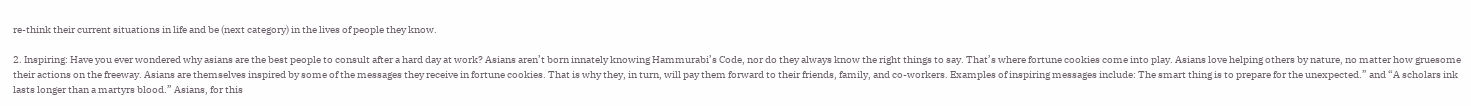re-think their current situations in life and be (next category) in the lives of people they know.

2. Inspiring: Have you ever wondered why asians are the best people to consult after a hard day at work? Asians aren’t born innately knowing Hammurabi’s Code, nor do they always know the right things to say. That’s where fortune cookies come into play. Asians love helping others by nature, no matter how gruesome their actions on the freeway. Asians are themselves inspired by some of the messages they receive in fortune cookies. That is why they, in turn, will pay them forward to their friends, family, and co-workers. Examples of inspiring messages include: The smart thing is to prepare for the unexpected.” and “A scholars ink lasts longer than a martyrs blood.” Asians, for this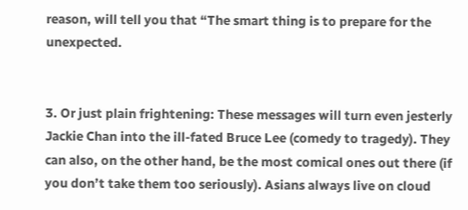reason, will tell you that “The smart thing is to prepare for the unexpected.


3. Or just plain frightening: These messages will turn even jesterly Jackie Chan into the ill-fated Bruce Lee (comedy to tragedy). They can also, on the other hand, be the most comical ones out there (if you don’t take them too seriously). Asians always live on cloud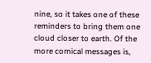nine, so it takes one of these reminders to bring them one cloud closer to earth. Of the more comical messages is,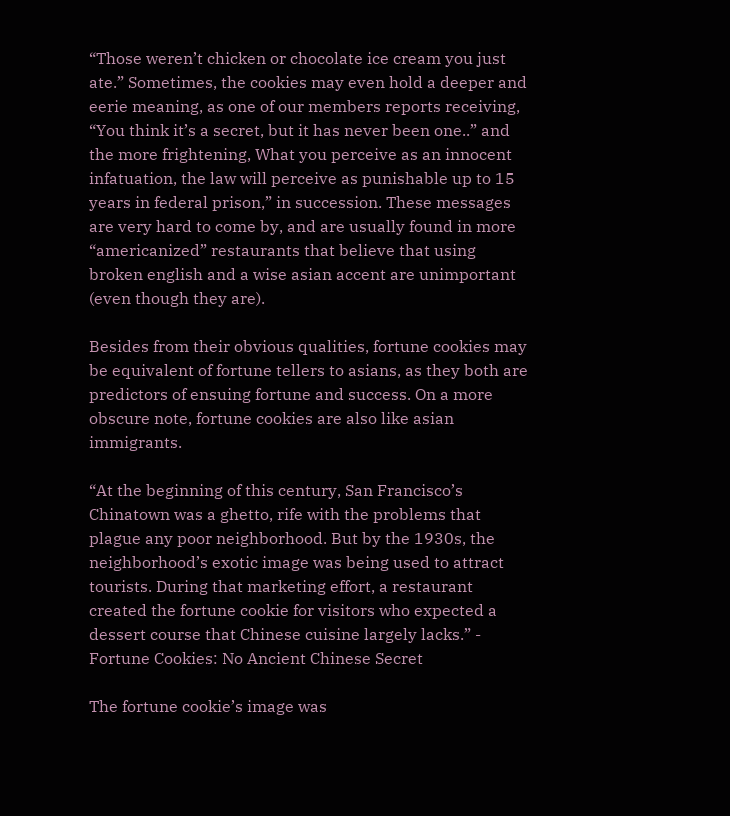“Those weren’t chicken or chocolate ice cream you just ate.” Sometimes, the cookies may even hold a deeper and eerie meaning, as one of our members reports receiving, “You think it’s a secret, but it has never been one..” and the more frightening, What you perceive as an innocent infatuation, the law will perceive as punishable up to 15 years in federal prison,” in succession. These messages are very hard to come by, and are usually found in more “americanized” restaurants that believe that using broken english and a wise asian accent are unimportant (even though they are).

Besides from their obvious qualities, fortune cookies may be equivalent of fortune tellers to asians, as they both are predictors of ensuing fortune and success. On a more obscure note, fortune cookies are also like asian immigrants.

“At the beginning of this century, San Francisco’s Chinatown was a ghetto, rife with the problems that plague any poor neighborhood. But by the 1930s, the neighborhood’s exotic image was being used to attract tourists. During that marketing effort, a restaurant created the fortune cookie for visitors who expected a dessert course that Chinese cuisine largely lacks.” - Fortune Cookies: No Ancient Chinese Secret

The fortune cookie’s image was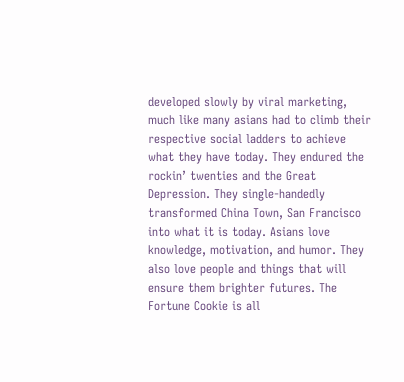developed slowly by viral marketing, much like many asians had to climb their respective social ladders to achieve what they have today. They endured the rockin’ twenties and the Great Depression. They single-handedly transformed China Town, San Francisco into what it is today. Asians love knowledge, motivation, and humor. They also love people and things that will ensure them brighter futures. The Fortune Cookie is all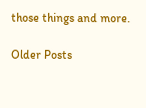those things and more.

Older Posts